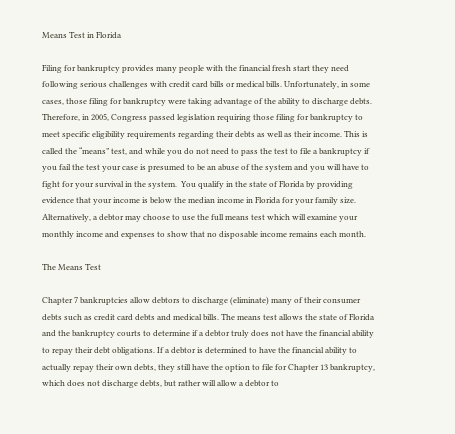Means Test in Florida

Filing for bankruptcy provides many people with the financial fresh start they need following serious challenges with credit card bills or medical bills. Unfortunately, in some cases, those filing for bankruptcy were taking advantage of the ability to discharge debts. Therefore, in 2005, Congress passed legislation requiring those filing for bankruptcy to meet specific eligibility requirements regarding their debts as well as their income. This is called the “means” test, and while you do not need to pass the test to file a bankruptcy if you fail the test your case is presumed to be an abuse of the system and you will have to fight for your survival in the system.  You qualify in the state of Florida by providing evidence that your income is below the median income in Florida for your family size. Alternatively, a debtor may choose to use the full means test which will examine your monthly income and expenses to show that no disposable income remains each month.

The Means Test

Chapter 7 bankruptcies allow debtors to discharge (eliminate) many of their consumer debts such as credit card debts and medical bills. The means test allows the state of Florida and the bankruptcy courts to determine if a debtor truly does not have the financial ability to repay their debt obligations. If a debtor is determined to have the financial ability to actually repay their own debts, they still have the option to file for Chapter 13 bankruptcy, which does not discharge debts, but rather will allow a debtor to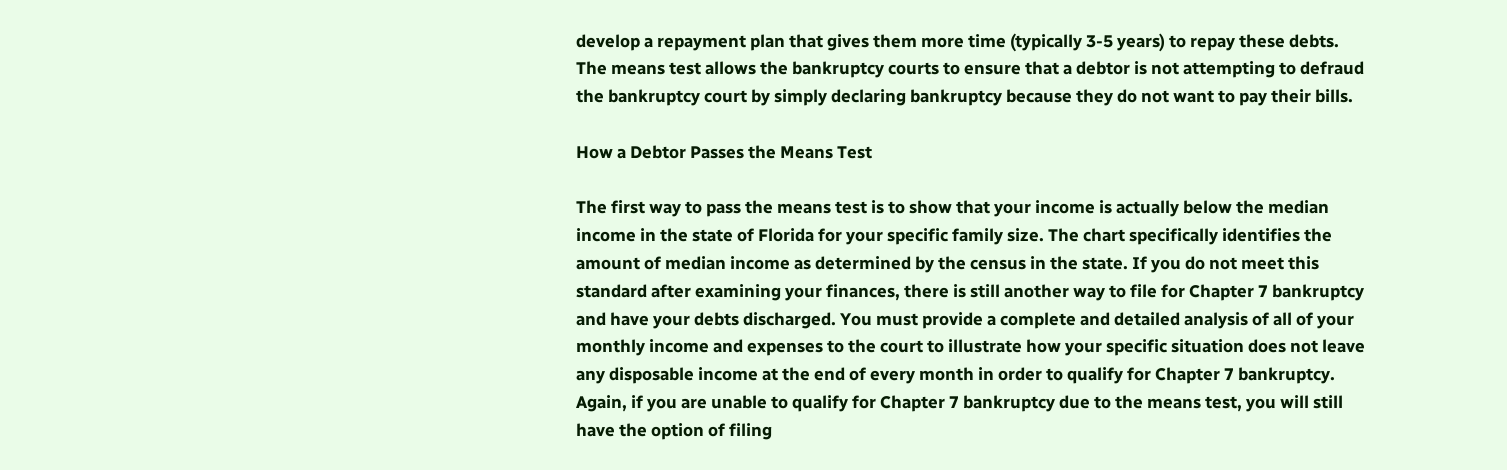develop a repayment plan that gives them more time (typically 3-5 years) to repay these debts. The means test allows the bankruptcy courts to ensure that a debtor is not attempting to defraud the bankruptcy court by simply declaring bankruptcy because they do not want to pay their bills.

How a Debtor Passes the Means Test

The first way to pass the means test is to show that your income is actually below the median income in the state of Florida for your specific family size. The chart specifically identifies the amount of median income as determined by the census in the state. If you do not meet this standard after examining your finances, there is still another way to file for Chapter 7 bankruptcy and have your debts discharged. You must provide a complete and detailed analysis of all of your monthly income and expenses to the court to illustrate how your specific situation does not leave any disposable income at the end of every month in order to qualify for Chapter 7 bankruptcy.  Again, if you are unable to qualify for Chapter 7 bankruptcy due to the means test, you will still have the option of filing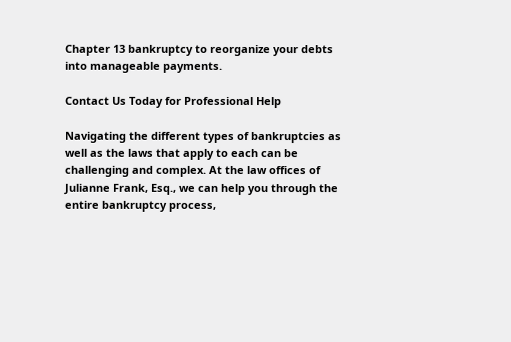Chapter 13 bankruptcy to reorganize your debts into manageable payments.

Contact Us Today for Professional Help

Navigating the different types of bankruptcies as well as the laws that apply to each can be challenging and complex. At the law offices of Julianne Frank, Esq., we can help you through the entire bankruptcy process,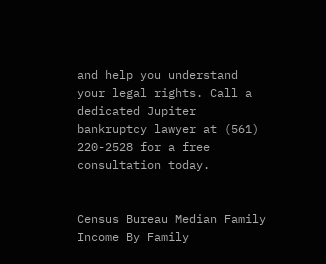and help you understand your legal rights. Call a dedicated Jupiter bankruptcy lawyer at (561) 220-2528 for a free consultation today.


Census Bureau Median Family Income By Family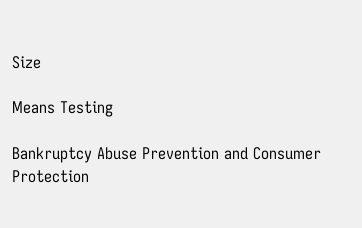Size

Means Testing

Bankruptcy Abuse Prevention and Consumer Protection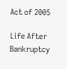Act of 2005

Life After Bankruptcy